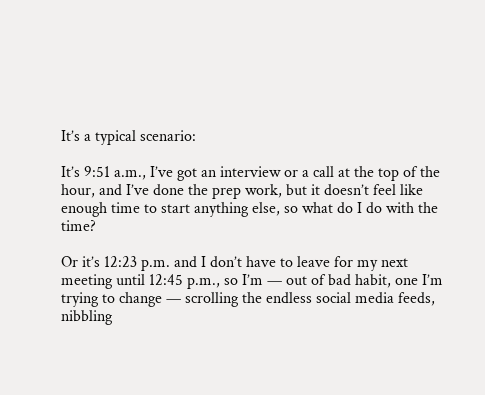It’s a typical scenario:

It’s 9:51 a.m., I’ve got an interview or a call at the top of the hour, and I’ve done the prep work, but it doesn’t feel like enough time to start anything else, so what do I do with the time?

Or it’s 12:23 p.m. and I don’t have to leave for my next meeting until 12:45 p.m., so I’m — out of bad habit, one I’m trying to change — scrolling the endless social media feeds, nibbling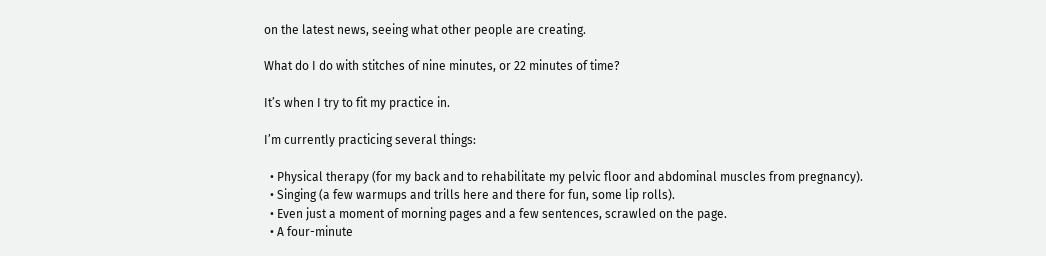on the latest news, seeing what other people are creating.

What do I do with stitches of nine minutes, or 22 minutes of time?

It’s when I try to fit my practice in.

I’m currently practicing several things:

  • Physical therapy (for my back and to rehabilitate my pelvic floor and abdominal muscles from pregnancy).
  • Singing (a few warmups and trills here and there for fun, some lip rolls).
  • Even just a moment of morning pages and a few sentences, scrawled on the page.
  • A four-minute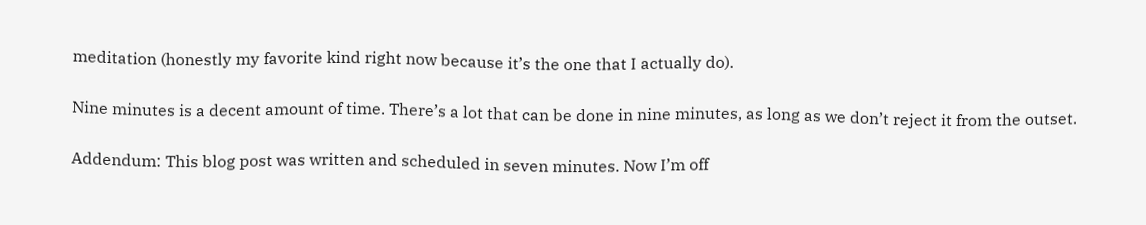meditation (honestly my favorite kind right now because it’s the one that I actually do).

Nine minutes is a decent amount of time. There’s a lot that can be done in nine minutes, as long as we don’t reject it from the outset.

Addendum: This blog post was written and scheduled in seven minutes. Now I’m off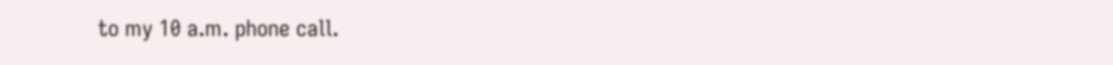to my 10 a.m. phone call.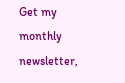Get my monthly newsletter,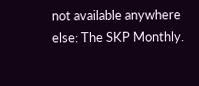not available anywhere else: The SKP Monthly.